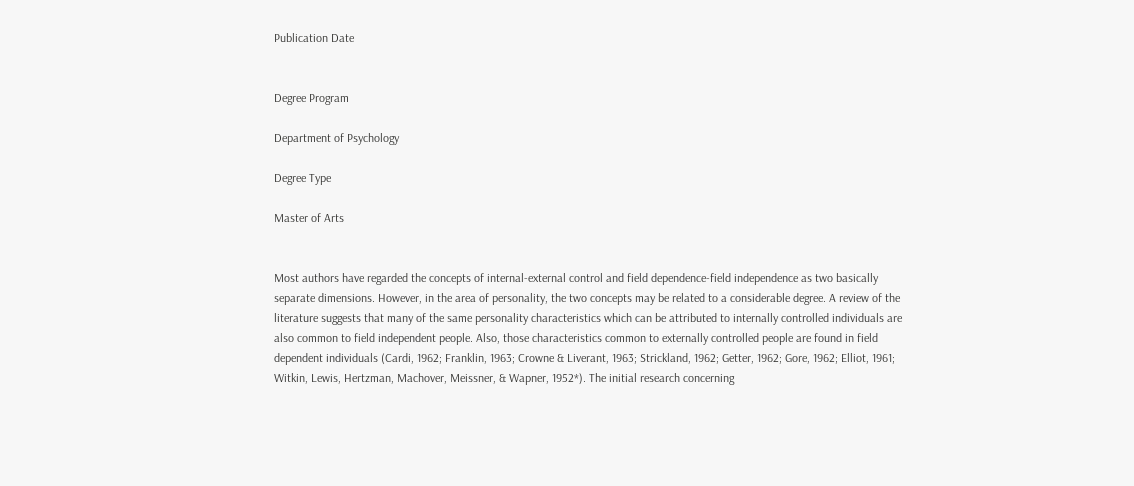Publication Date


Degree Program

Department of Psychology

Degree Type

Master of Arts


Most authors have regarded the concepts of internal-external control and field dependence-field independence as two basically separate dimensions. However, in the area of personality, the two concepts may be related to a considerable degree. A review of the literature suggests that many of the same personality characteristics which can be attributed to internally controlled individuals are also common to field independent people. Also, those characteristics common to externally controlled people are found in field dependent individuals (Cardi, 1962; Franklin, 1963; Crowne & Liverant, 1963; Strickland, 1962; Getter, 1962; Gore, 1962; Elliot, 1961; Witkin, Lewis, Hertzman, Machover, Meissner, & Wapner, 1952*). The initial research concerning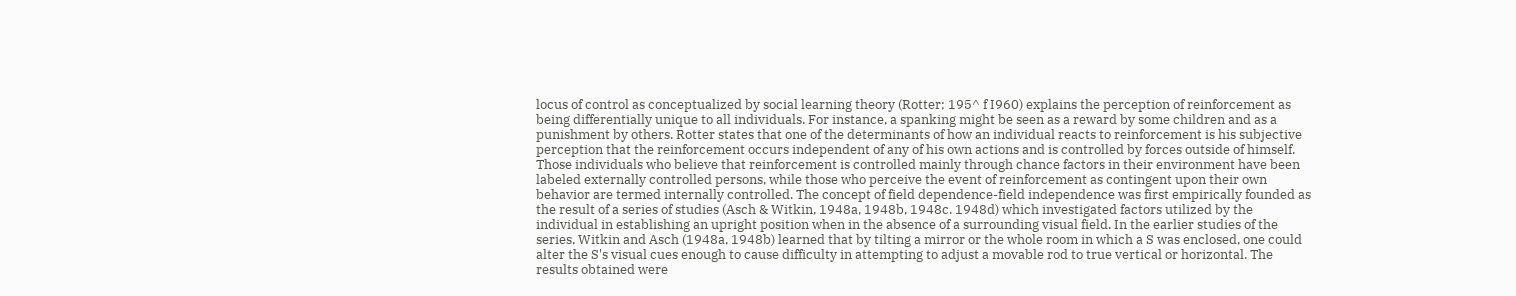locus of control as conceptualized by social learning theory (Rotter; 195^ f I960) explains the perception of reinforcement as being differentially unique to all individuals. For instance, a spanking might be seen as a reward by some children and as a punishment by others. Rotter states that one of the determinants of how an individual reacts to reinforcement is his subjective perception that the reinforcement occurs independent of any of his own actions and is controlled by forces outside of himself. Those individuals who believe that reinforcement is controlled mainly through chance factors in their environment have been labeled externally controlled persons, while those who perceive the event of reinforcement as contingent upon their own behavior are termed internally controlled. The concept of field dependence-field independence was first empirically founded as the result of a series of studies (Asch & Witkin, 1948a, 1948b, 1948c. 1948d) which investigated factors utilized by the individual in establishing an upright position when in the absence of a surrounding visual field. In the earlier studies of the series, Witkin and Asch (1948a, 1948b) learned that by tilting a mirror or the whole room in which a S was enclosed, one could alter the S's visual cues enough to cause difficulty in attempting to adjust a movable rod to true vertical or horizontal. The results obtained were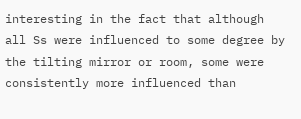interesting in the fact that although all Ss were influenced to some degree by the tilting mirror or room, some were consistently more influenced than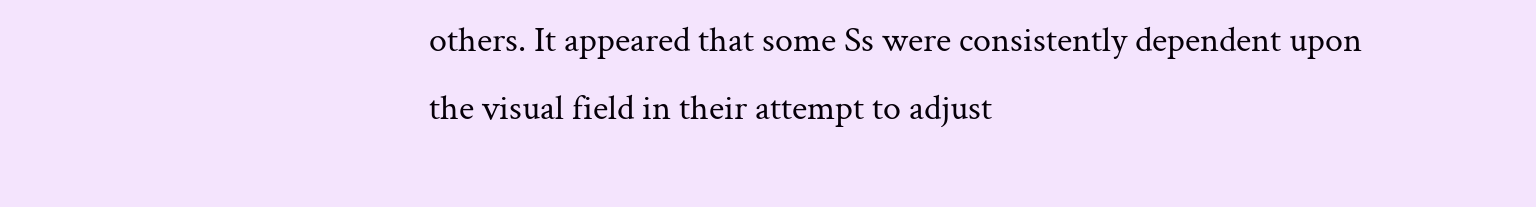others. It appeared that some Ss were consistently dependent upon the visual field in their attempt to adjust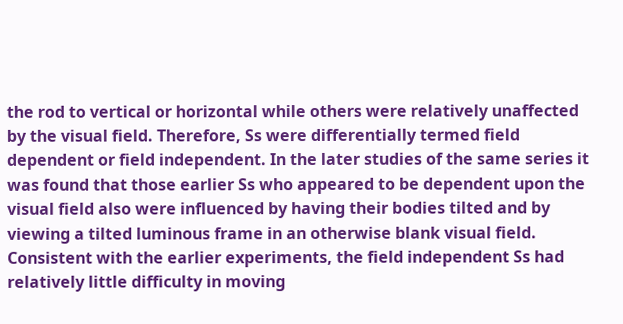the rod to vertical or horizontal while others were relatively unaffected by the visual field. Therefore, Ss were differentially termed field dependent or field independent. In the later studies of the same series it was found that those earlier Ss who appeared to be dependent upon the visual field also were influenced by having their bodies tilted and by viewing a tilted luminous frame in an otherwise blank visual field. Consistent with the earlier experiments, the field independent Ss had relatively little difficulty in moving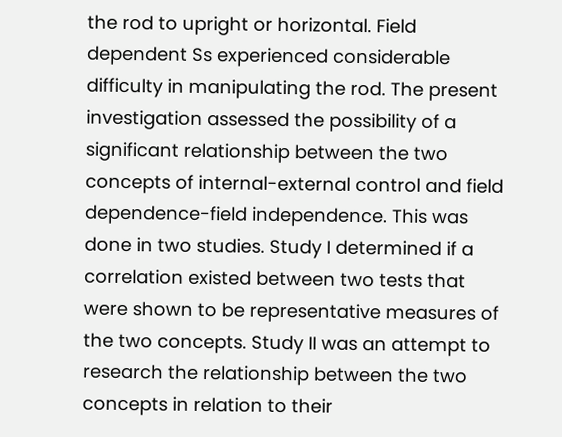the rod to upright or horizontal. Field dependent Ss experienced considerable difficulty in manipulating the rod. The present investigation assessed the possibility of a significant relationship between the two concepts of internal-external control and field dependence-field independence. This was done in two studies. Study I determined if a correlation existed between two tests that were shown to be representative measures of the two concepts. Study II was an attempt to research the relationship between the two concepts in relation to their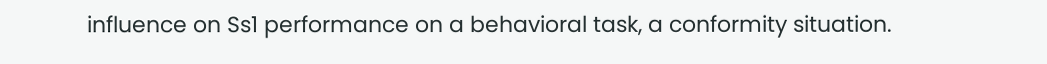influence on Ss1 performance on a behavioral task, a conformity situation.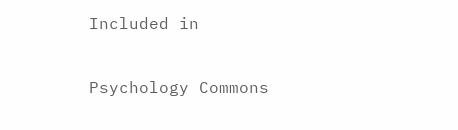Included in

Psychology Commons